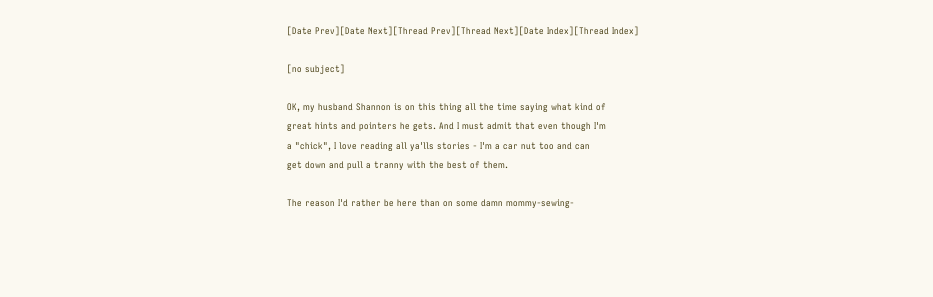[Date Prev][Date Next][Thread Prev][Thread Next][Date Index][Thread Index]

[no subject]

OK, my husband Shannon is on this thing all the time saying what kind of
great hints and pointers he gets. And I must admit that even though I'm
a "chick", I love reading all ya'lls stories - I'm a car nut too and can
get down and pull a tranny with the best of them.

The reason I'd rather be here than on some damn mommy-sewing-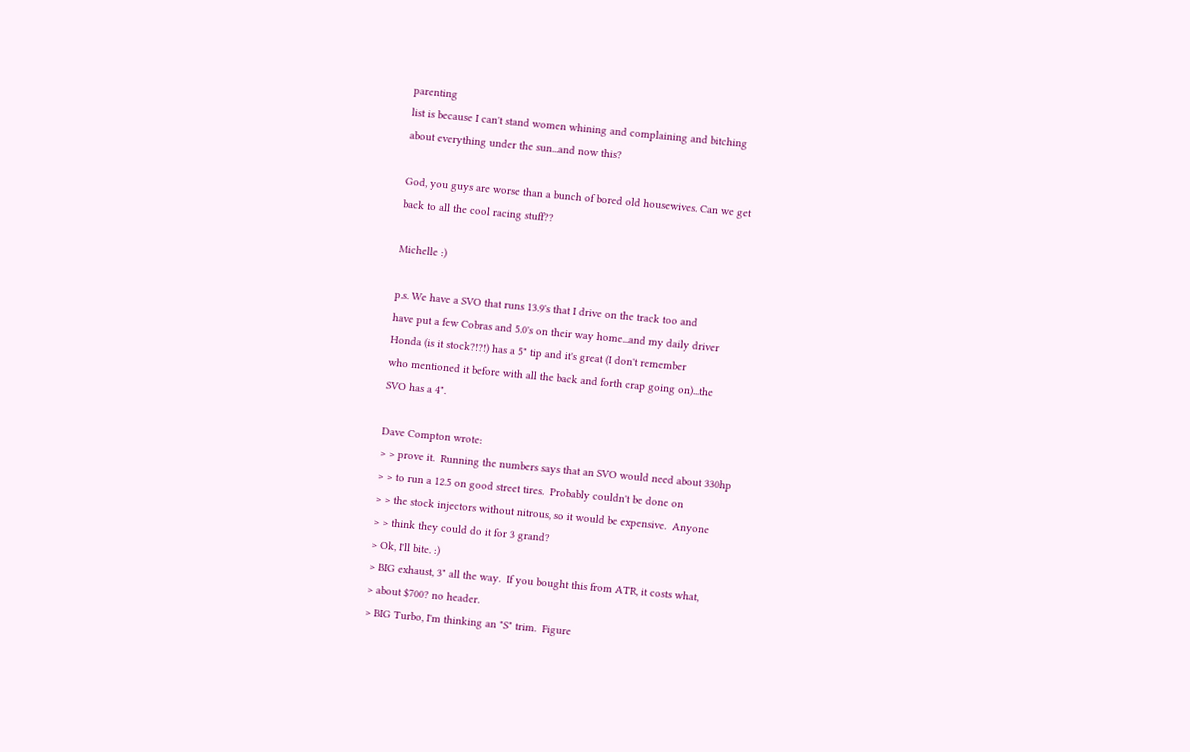parenting
list is because I can't stand women whining and complaining and bitching
about everything under the sun...and now this?

God, you guys are worse than a bunch of bored old housewives. Can we get
back to all the cool racing stuff??

Michelle :)

p.s. We have a SVO that runs 13.9's that I drive on the track too and
have put a few Cobras and 5.0's on their way home...and my daily driver
Honda (is it stock?!?!) has a 5" tip and it's great (I don't remember
who mentioned it before with all the back and forth crap going on)...the
SVO has a 4".

Dave Compton wrote:
> > prove it.  Running the numbers says that an SVO would need about 330hp
> > to run a 12.5 on good street tires.  Probably couldn't be done on
> > the stock injectors without nitrous, so it would be expensive.  Anyone
> > think they could do it for 3 grand?
> Ok, I'll bite. :)
> BIG exhaust, 3" all the way.  If you bought this from ATR, it costs what,
> about $700? no header.
> BIG Turbo, I'm thinking an "S" trim.  Figure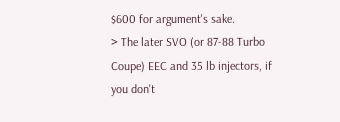$600 for argument's sake.
> The later SVO (or 87-88 Turbo Coupe) EEC and 35 lb injectors, if you don't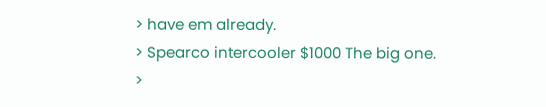> have em already.
> Spearco intercooler $1000 The big one.
>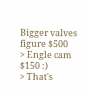Bigger valves figure $500
> Engle cam $150 :)
> That's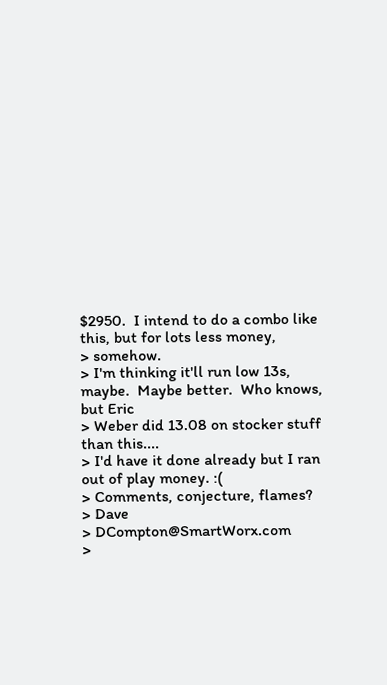$2950.  I intend to do a combo like this, but for lots less money,
> somehow.
> I'm thinking it'll run low 13s, maybe.  Maybe better.  Who knows, but Eric
> Weber did 13.08 on stocker stuff than this....
> I'd have it done already but I ran out of play money. :(
> Comments, conjecture, flames?
> Dave
> DCompton@SmartWorx.com
>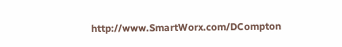http://www.SmartWorx.com/DCompton